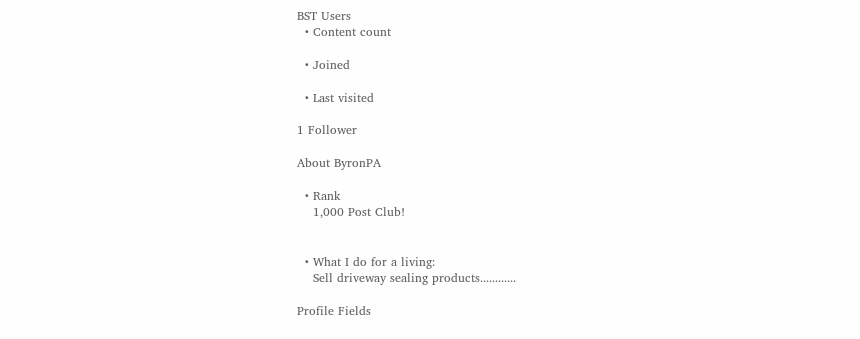BST Users
  • Content count

  • Joined

  • Last visited

1 Follower

About ByronPA

  • Rank
    1,000 Post Club!


  • What I do for a living:
    Sell driveway sealing products............

Profile Fields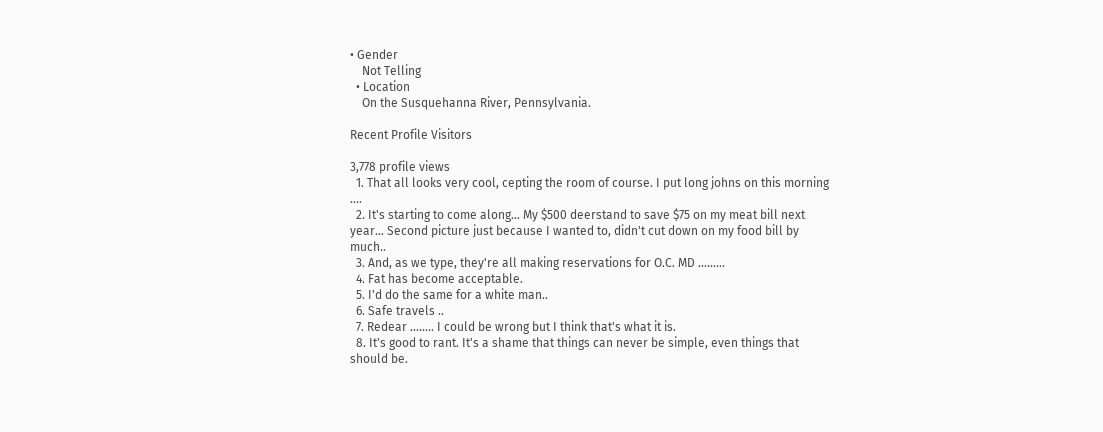• Gender
    Not Telling
  • Location
    On the Susquehanna River, Pennsylvania.

Recent Profile Visitors

3,778 profile views
  1. That all looks very cool, cepting the room of course. I put long johns on this morning ....
  2. It's starting to come along... My $500 deerstand to save $75 on my meat bill next year... Second picture just because I wanted to, didn't cut down on my food bill by much..
  3. And, as we type, they're all making reservations for O.C. MD .........
  4. Fat has become acceptable.
  5. I'd do the same for a white man..
  6. Safe travels ..
  7. Redear ........ I could be wrong but I think that's what it is.
  8. It's good to rant. It's a shame that things can never be simple, even things that should be.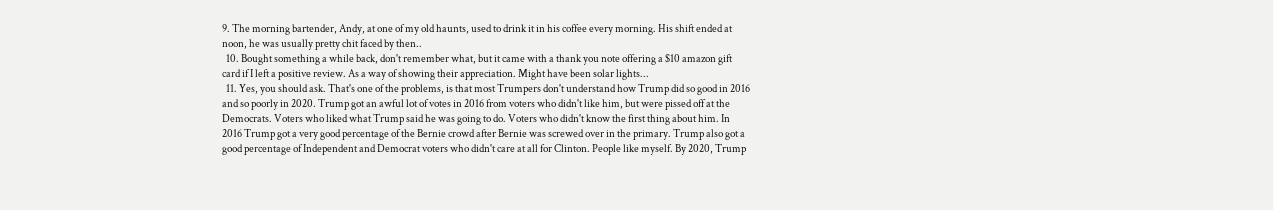9. The morning bartender, Andy, at one of my old haunts, used to drink it in his coffee every morning. His shift ended at noon, he was usually pretty chit faced by then..
  10. Bought something a while back, don't remember what, but it came with a thank you note offering a $10 amazon gift card if I left a positive review. As a way of showing their appreciation. Might have been solar lights...
  11. Yes, you should ask. That's one of the problems, is that most Trumpers don't understand how Trump did so good in 2016 and so poorly in 2020. Trump got an awful lot of votes in 2016 from voters who didn't like him, but were pissed off at the Democrats. Voters who liked what Trump said he was going to do. Voters who didn't know the first thing about him. In 2016 Trump got a very good percentage of the Bernie crowd after Bernie was screwed over in the primary. Trump also got a good percentage of Independent and Democrat voters who didn't care at all for Clinton. People like myself. By 2020, Trump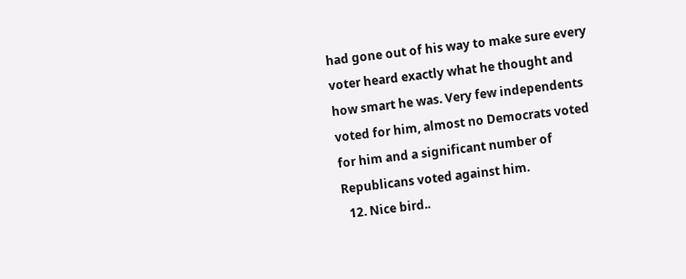had gone out of his way to make sure every voter heard exactly what he thought and how smart he was. Very few independents voted for him, almost no Democrats voted for him and a significant number of Republicans voted against him.
  12. Nice bird..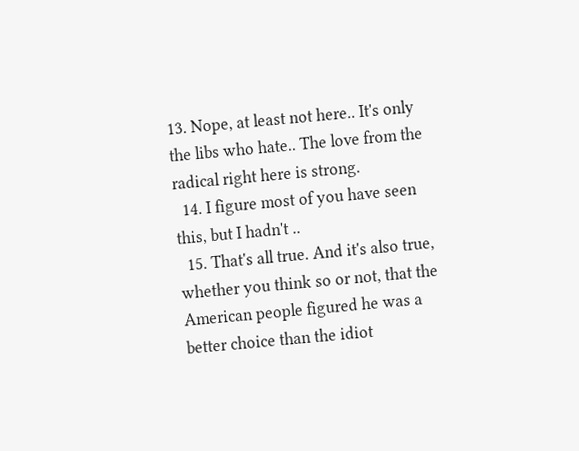13. Nope, at least not here.. It's only the libs who hate.. The love from the radical right here is strong.
  14. I figure most of you have seen this, but I hadn't ..
  15. That's all true. And it's also true, whether you think so or not, that the American people figured he was a better choice than the idiot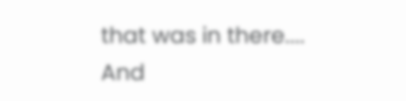that was in there.... And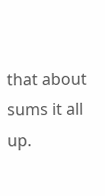that about sums it all up.